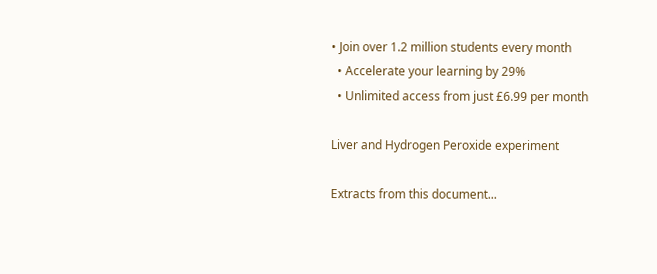• Join over 1.2 million students every month
  • Accelerate your learning by 29%
  • Unlimited access from just £6.99 per month

Liver and Hydrogen Peroxide experiment

Extracts from this document...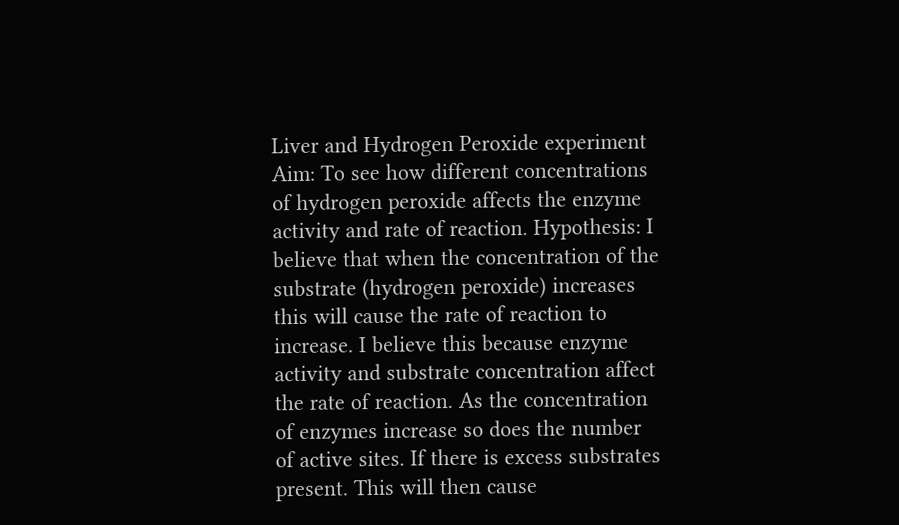Liver and Hydrogen Peroxide experiment Aim: To see how different concentrations of hydrogen peroxide affects the enzyme activity and rate of reaction. Hypothesis: I believe that when the concentration of the substrate (hydrogen peroxide) increases this will cause the rate of reaction to increase. I believe this because enzyme activity and substrate concentration affect the rate of reaction. As the concentration of enzymes increase so does the number of active sites. If there is excess substrates present. This will then cause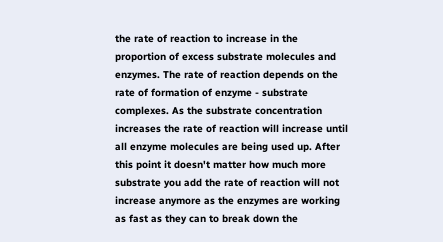the rate of reaction to increase in the proportion of excess substrate molecules and enzymes. The rate of reaction depends on the rate of formation of enzyme - substrate complexes. As the substrate concentration increases the rate of reaction will increase until all enzyme molecules are being used up. After this point it doesn't matter how much more substrate you add the rate of reaction will not increase anymore as the enzymes are working as fast as they can to break down the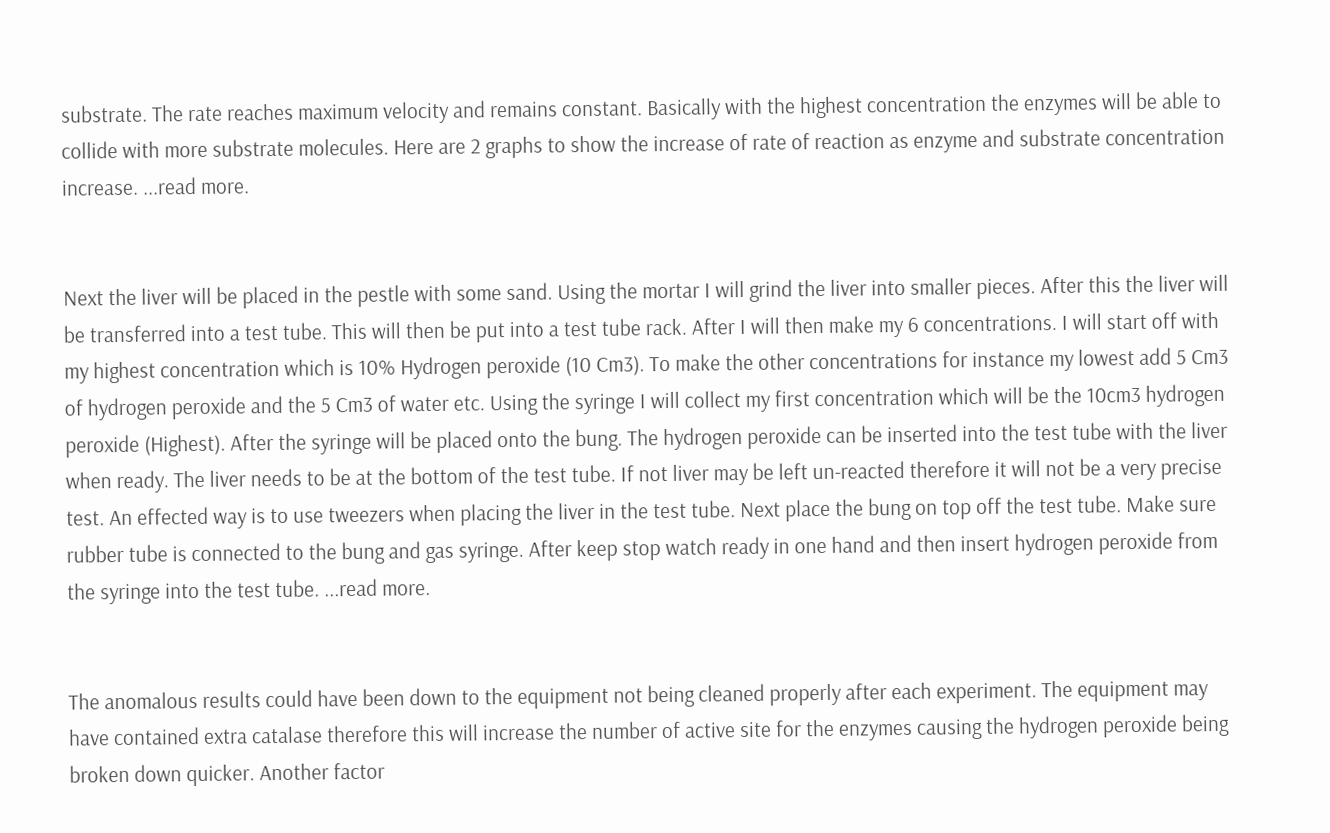substrate. The rate reaches maximum velocity and remains constant. Basically with the highest concentration the enzymes will be able to collide with more substrate molecules. Here are 2 graphs to show the increase of rate of reaction as enzyme and substrate concentration increase. ...read more.


Next the liver will be placed in the pestle with some sand. Using the mortar I will grind the liver into smaller pieces. After this the liver will be transferred into a test tube. This will then be put into a test tube rack. After I will then make my 6 concentrations. I will start off with my highest concentration which is 10% Hydrogen peroxide (10 Cm3). To make the other concentrations for instance my lowest add 5 Cm3 of hydrogen peroxide and the 5 Cm3 of water etc. Using the syringe I will collect my first concentration which will be the 10cm3 hydrogen peroxide (Highest). After the syringe will be placed onto the bung. The hydrogen peroxide can be inserted into the test tube with the liver when ready. The liver needs to be at the bottom of the test tube. If not liver may be left un-reacted therefore it will not be a very precise test. An effected way is to use tweezers when placing the liver in the test tube. Next place the bung on top off the test tube. Make sure rubber tube is connected to the bung and gas syringe. After keep stop watch ready in one hand and then insert hydrogen peroxide from the syringe into the test tube. ...read more.


The anomalous results could have been down to the equipment not being cleaned properly after each experiment. The equipment may have contained extra catalase therefore this will increase the number of active site for the enzymes causing the hydrogen peroxide being broken down quicker. Another factor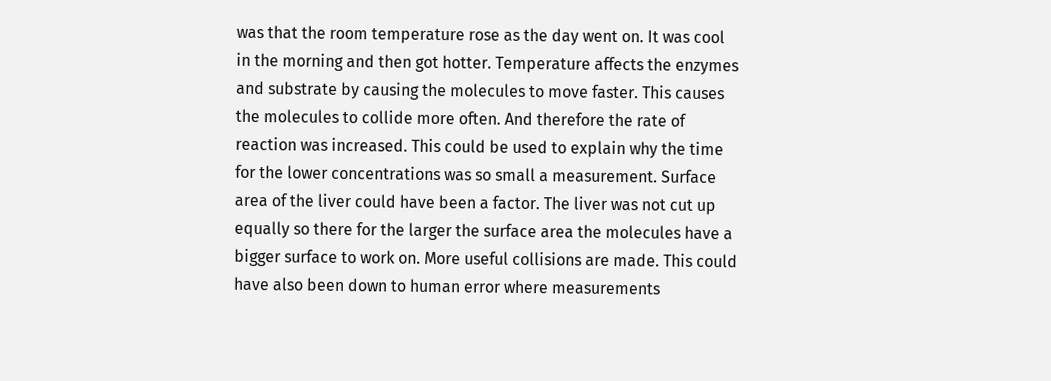was that the room temperature rose as the day went on. It was cool in the morning and then got hotter. Temperature affects the enzymes and substrate by causing the molecules to move faster. This causes the molecules to collide more often. And therefore the rate of reaction was increased. This could be used to explain why the time for the lower concentrations was so small a measurement. Surface area of the liver could have been a factor. The liver was not cut up equally so there for the larger the surface area the molecules have a bigger surface to work on. More useful collisions are made. This could have also been down to human error where measurements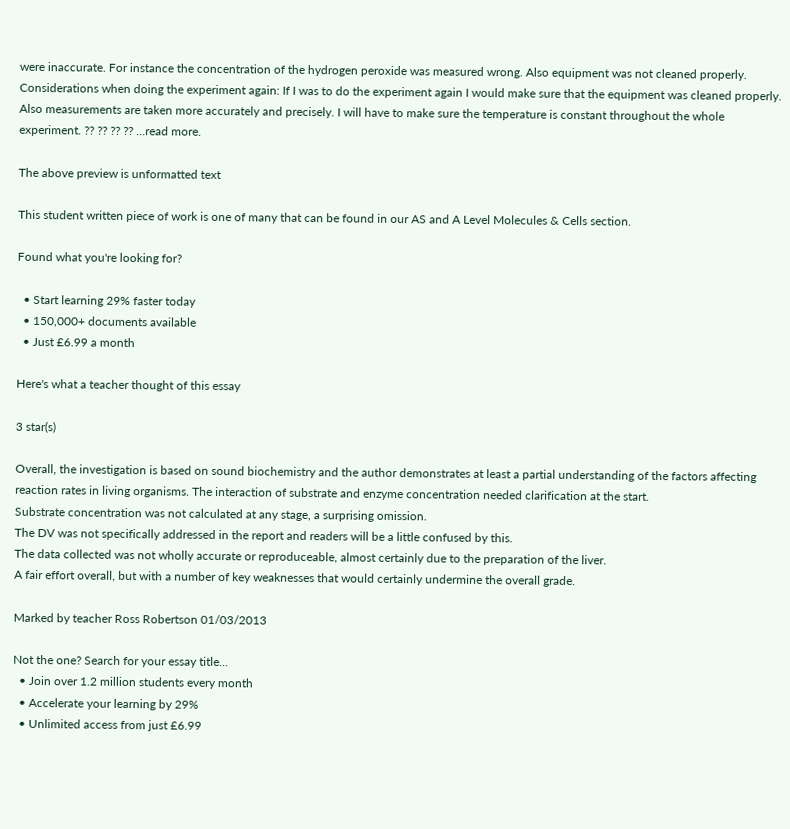were inaccurate. For instance the concentration of the hydrogen peroxide was measured wrong. Also equipment was not cleaned properly. Considerations when doing the experiment again: If I was to do the experiment again I would make sure that the equipment was cleaned properly. Also measurements are taken more accurately and precisely. I will have to make sure the temperature is constant throughout the whole experiment. ?? ?? ?? ?? ...read more.

The above preview is unformatted text

This student written piece of work is one of many that can be found in our AS and A Level Molecules & Cells section.

Found what you're looking for?

  • Start learning 29% faster today
  • 150,000+ documents available
  • Just £6.99 a month

Here's what a teacher thought of this essay

3 star(s)

Overall, the investigation is based on sound biochemistry and the author demonstrates at least a partial understanding of the factors affecting reaction rates in living organisms. The interaction of substrate and enzyme concentration needed clarification at the start.
Substrate concentration was not calculated at any stage, a surprising omission.
The DV was not specifically addressed in the report and readers will be a little confused by this.
The data collected was not wholly accurate or reproduceable, almost certainly due to the preparation of the liver.
A fair effort overall, but with a number of key weaknesses that would certainly undermine the overall grade.

Marked by teacher Ross Robertson 01/03/2013

Not the one? Search for your essay title...
  • Join over 1.2 million students every month
  • Accelerate your learning by 29%
  • Unlimited access from just £6.99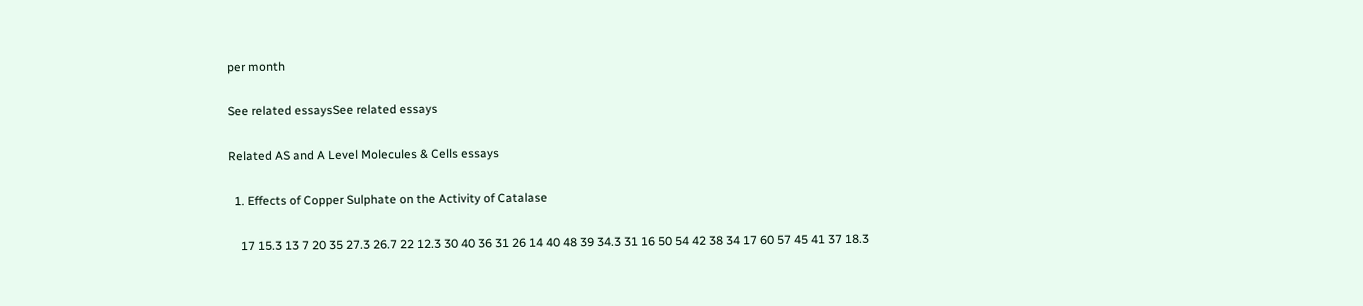per month

See related essaysSee related essays

Related AS and A Level Molecules & Cells essays

  1. Effects of Copper Sulphate on the Activity of Catalase

    17 15.3 13 7 20 35 27.3 26.7 22 12.3 30 40 36 31 26 14 40 48 39 34.3 31 16 50 54 42 38 34 17 60 57 45 41 37 18.3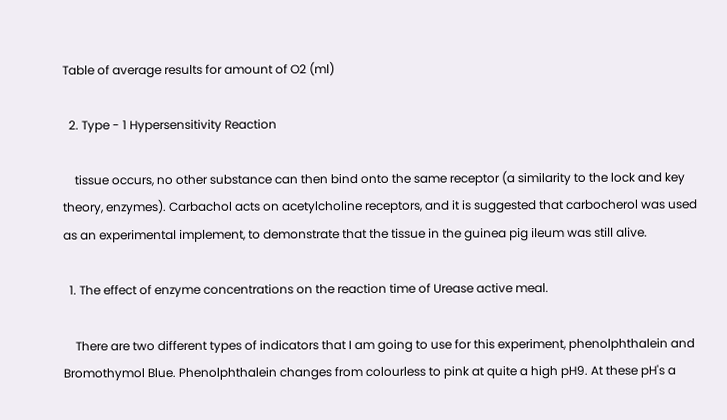Table of average results for amount of O2 (ml)

  2. Type - 1 Hypersensitivity Reaction

    tissue occurs, no other substance can then bind onto the same receptor (a similarity to the lock and key theory, enzymes). Carbachol acts on acetylcholine receptors, and it is suggested that carbocherol was used as an experimental implement, to demonstrate that the tissue in the guinea pig ileum was still alive.

  1. The effect of enzyme concentrations on the reaction time of Urease active meal.

    There are two different types of indicators that I am going to use for this experiment, phenolphthalein and Bromothymol Blue. Phenolphthalein changes from colourless to pink at quite a high pH9. At these pH's a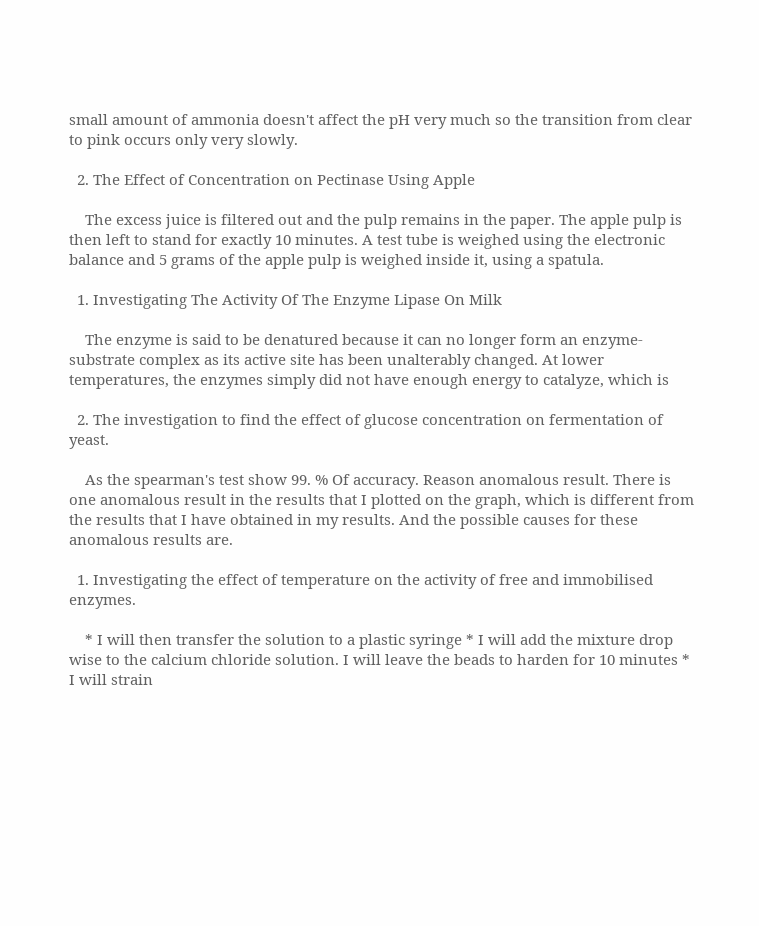small amount of ammonia doesn't affect the pH very much so the transition from clear to pink occurs only very slowly.

  2. The Effect of Concentration on Pectinase Using Apple

    The excess juice is filtered out and the pulp remains in the paper. The apple pulp is then left to stand for exactly 10 minutes. A test tube is weighed using the electronic balance and 5 grams of the apple pulp is weighed inside it, using a spatula.

  1. Investigating The Activity Of The Enzyme Lipase On Milk

    The enzyme is said to be denatured because it can no longer form an enzyme-substrate complex as its active site has been unalterably changed. At lower temperatures, the enzymes simply did not have enough energy to catalyze, which is

  2. The investigation to find the effect of glucose concentration on fermentation of yeast.

    As the spearman's test show 99. % Of accuracy. Reason anomalous result. There is one anomalous result in the results that I plotted on the graph, which is different from the results that I have obtained in my results. And the possible causes for these anomalous results are.

  1. Investigating the effect of temperature on the activity of free and immobilised enzymes.

    * I will then transfer the solution to a plastic syringe * I will add the mixture drop wise to the calcium chloride solution. I will leave the beads to harden for 10 minutes * I will strain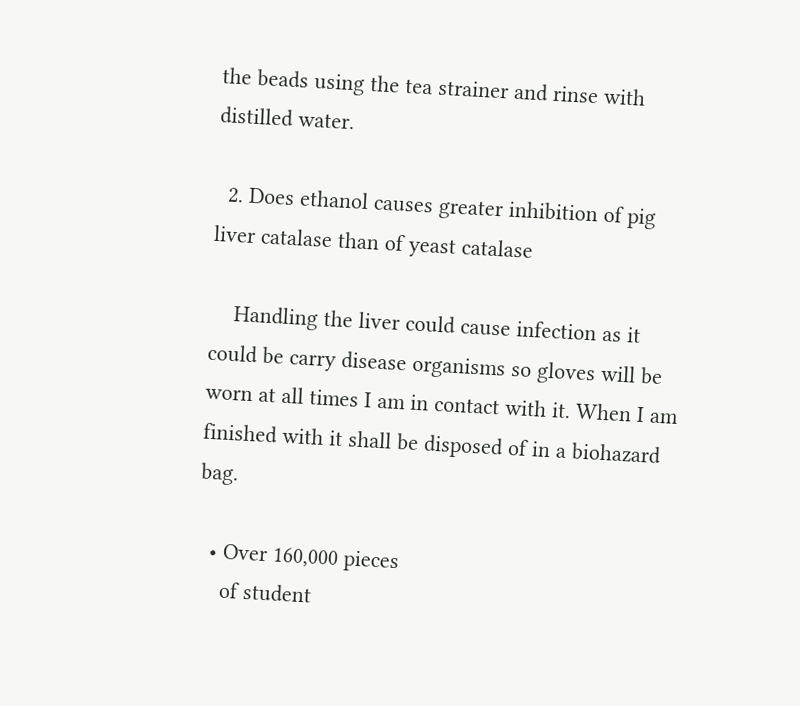the beads using the tea strainer and rinse with distilled water.

  2. Does ethanol causes greater inhibition of pig liver catalase than of yeast catalase

    Handling the liver could cause infection as it could be carry disease organisms so gloves will be worn at all times I am in contact with it. When I am finished with it shall be disposed of in a biohazard bag.

  • Over 160,000 pieces
    of student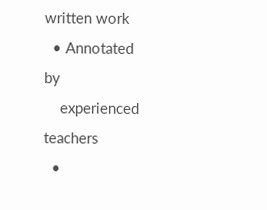written work
  • Annotated by
    experienced teachers
  •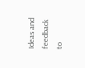Ideas and feedback to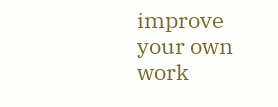improve your own work